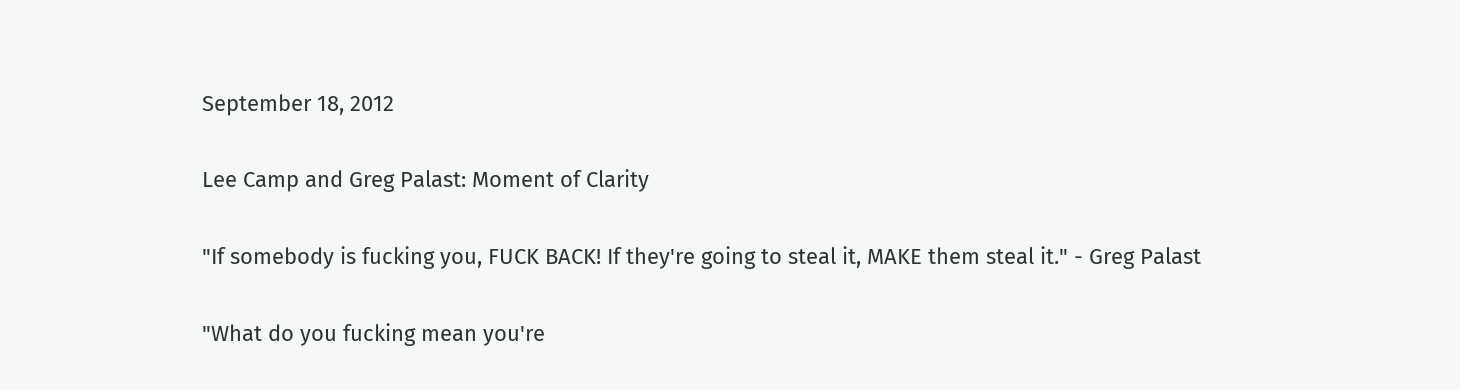September 18, 2012

Lee Camp and Greg Palast: Moment of Clarity

"If somebody is fucking you, FUCK BACK! If they're going to steal it, MAKE them steal it." - Greg Palast

"What do you fucking mean you're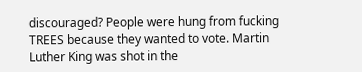discouraged? People were hung from fucking TREES because they wanted to vote. Martin Luther King was shot in the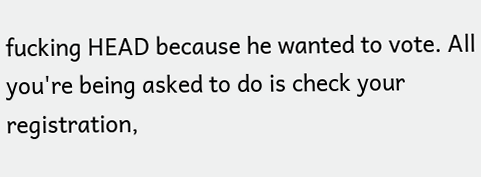fucking HEAD because he wanted to vote. All you're being asked to do is check your registration,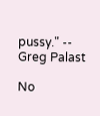pussy." -- Greg Palast

No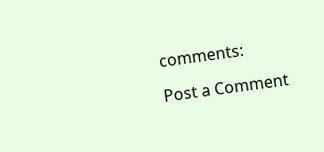comments:

Post a Comment